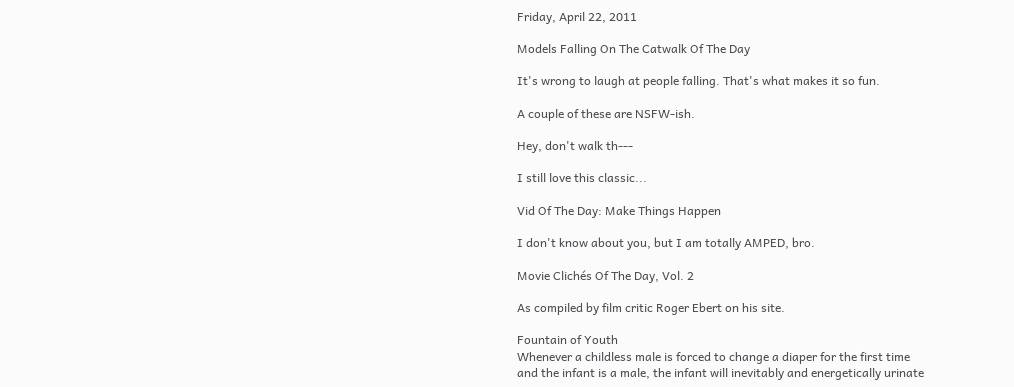Friday, April 22, 2011

Models Falling On The Catwalk Of The Day

It's wrong to laugh at people falling. That's what makes it so fun.

A couple of these are NSFW-ish.

Hey, don't walk th---

I still love this classic...

Vid Of The Day: Make Things Happen

I don't know about you, but I am totally AMPED, bro.

Movie Clichés Of The Day, Vol. 2

As compiled by film critic Roger Ebert on his site.

Fountain of Youth
Whenever a childless male is forced to change a diaper for the first time and the infant is a male, the infant will inevitably and energetically urinate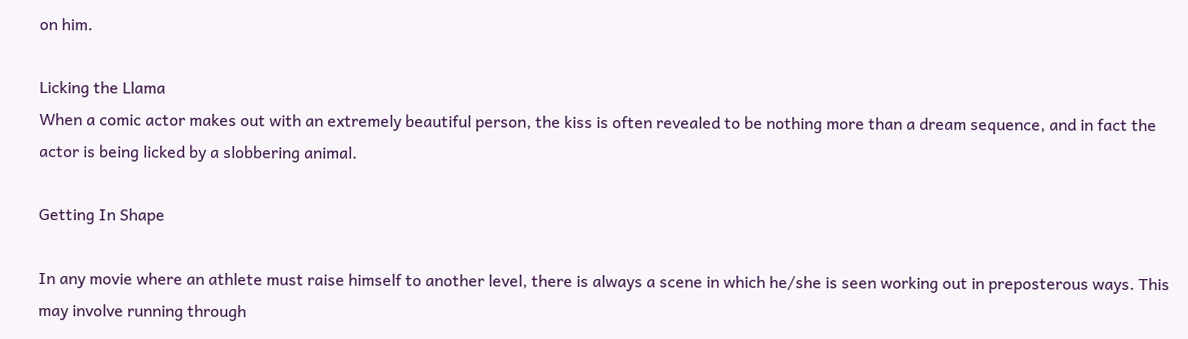on him.

Licking the Llama
When a comic actor makes out with an extremely beautiful person, the kiss is often revealed to be nothing more than a dream sequence, and in fact the actor is being licked by a slobbering animal.

Getting In Shape

In any movie where an athlete must raise himself to another level, there is always a scene in which he/she is seen working out in preposterous ways. This may involve running through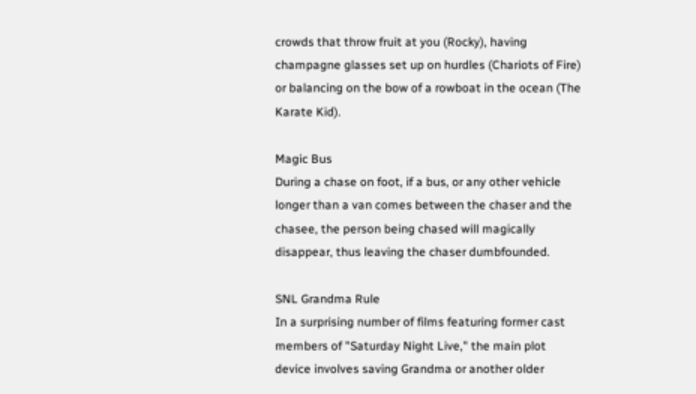crowds that throw fruit at you (Rocky), having champagne glasses set up on hurdles (Chariots of Fire) or balancing on the bow of a rowboat in the ocean (The Karate Kid).

Magic Bus
During a chase on foot, if a bus, or any other vehicle longer than a van comes between the chaser and the chasee, the person being chased will magically disappear, thus leaving the chaser dumbfounded.

SNL Grandma Rule
In a surprising number of films featuring former cast members of "Saturday Night Live," the main plot device involves saving Grandma or another older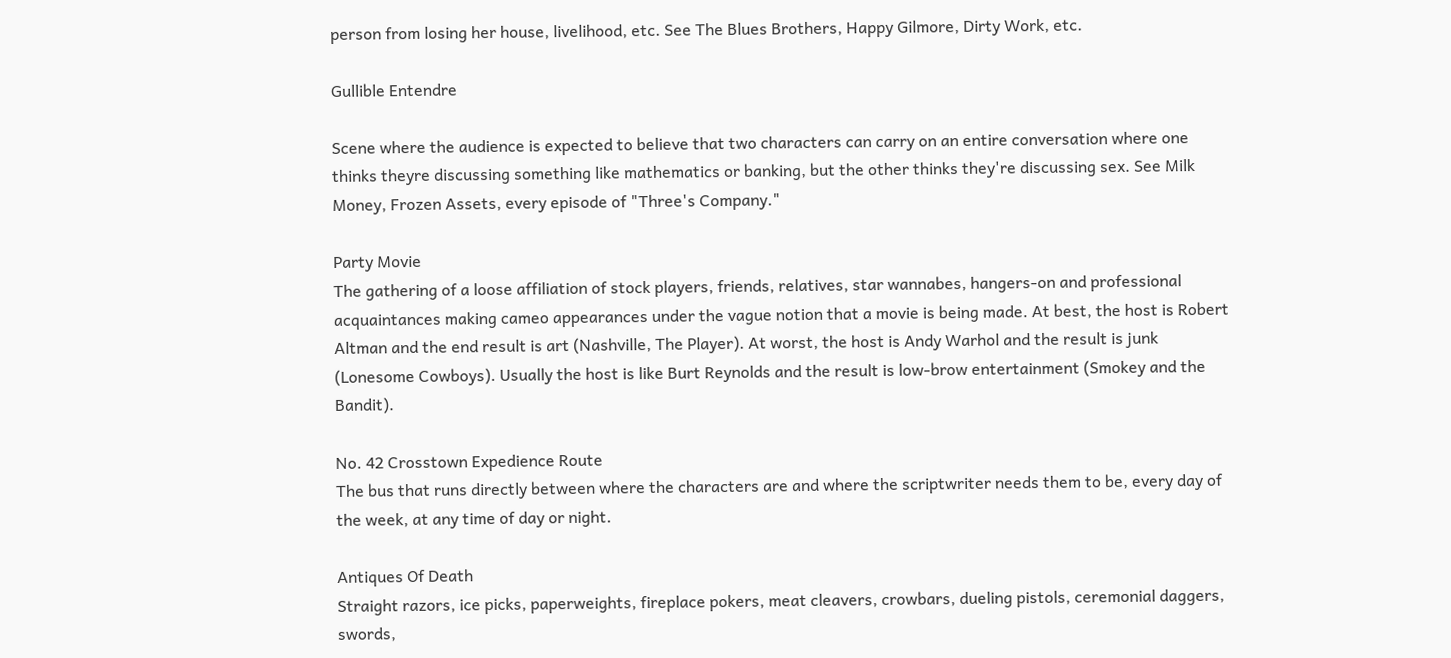person from losing her house, livelihood, etc. See The Blues Brothers, Happy Gilmore, Dirty Work, etc.

Gullible Entendre

Scene where the audience is expected to believe that two characters can carry on an entire conversation where one thinks theyre discussing something like mathematics or banking, but the other thinks they're discussing sex. See Milk Money, Frozen Assets, every episode of "Three's Company."

Party Movie
The gathering of a loose affiliation of stock players, friends, relatives, star wannabes, hangers-on and professional acquaintances making cameo appearances under the vague notion that a movie is being made. At best, the host is Robert Altman and the end result is art (Nashville, The Player). At worst, the host is Andy Warhol and the result is junk (Lonesome Cowboys). Usually the host is like Burt Reynolds and the result is low-brow entertainment (Smokey and the Bandit).

No. 42 Crosstown Expedience Route
The bus that runs directly between where the characters are and where the scriptwriter needs them to be, every day of the week, at any time of day or night.

Antiques Of Death
Straight razors, ice picks, paperweights, fireplace pokers, meat cleavers, crowbars, dueling pistols, ceremonial daggers, swords,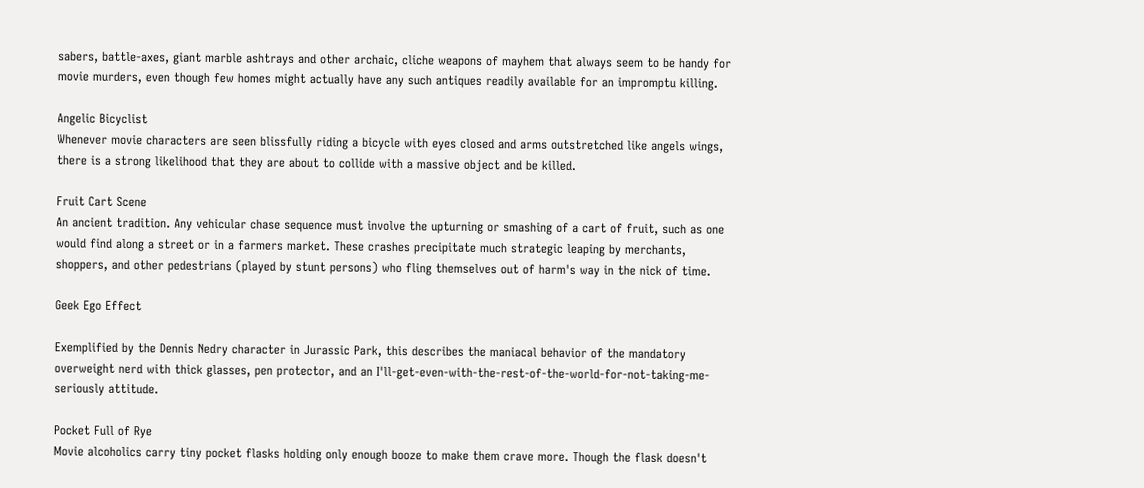sabers, battle-axes, giant marble ashtrays and other archaic, cliche weapons of mayhem that always seem to be handy for movie murders, even though few homes might actually have any such antiques readily available for an impromptu killing.

Angelic Bicyclist
Whenever movie characters are seen blissfully riding a bicycle with eyes closed and arms outstretched like angels wings, there is a strong likelihood that they are about to collide with a massive object and be killed.

Fruit Cart Scene
An ancient tradition. Any vehicular chase sequence must involve the upturning or smashing of a cart of fruit, such as one would find along a street or in a farmers market. These crashes precipitate much strategic leaping by merchants, shoppers, and other pedestrians (played by stunt persons) who fling themselves out of harm's way in the nick of time.

Geek Ego Effect

Exemplified by the Dennis Nedry character in Jurassic Park, this describes the maniacal behavior of the mandatory overweight nerd with thick glasses, pen protector, and an I'll-get-even-with-the-rest-of-the-world-for-not-taking-me-seriously attitude.

Pocket Full of Rye
Movie alcoholics carry tiny pocket flasks holding only enough booze to make them crave more. Though the flask doesn't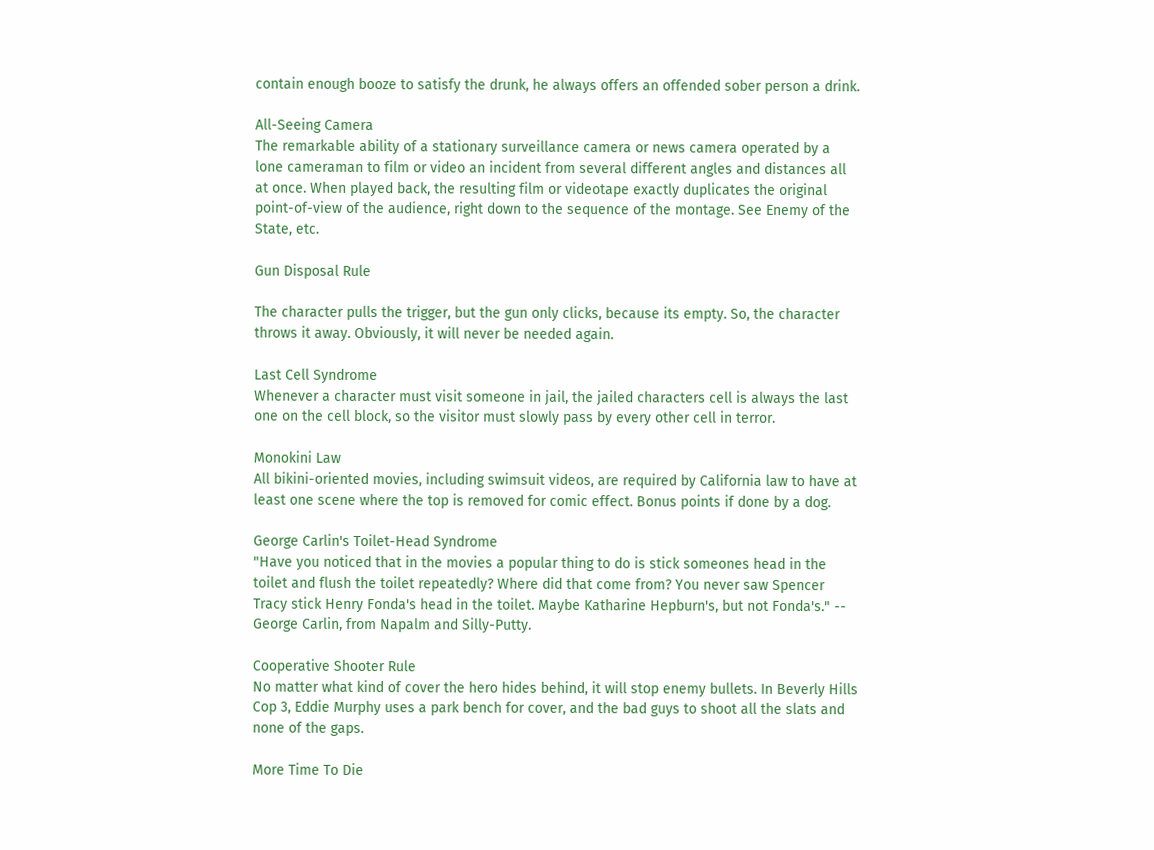contain enough booze to satisfy the drunk, he always offers an offended sober person a drink.

All-Seeing Camera
The remarkable ability of a stationary surveillance camera or news camera operated by a lone cameraman to film or video an incident from several different angles and distances all at once. When played back, the resulting film or videotape exactly duplicates the original point-of-view of the audience, right down to the sequence of the montage. See Enemy of the State, etc.

Gun Disposal Rule

The character pulls the trigger, but the gun only clicks, because its empty. So, the character throws it away. Obviously, it will never be needed again.

Last Cell Syndrome
Whenever a character must visit someone in jail, the jailed characters cell is always the last one on the cell block, so the visitor must slowly pass by every other cell in terror.

Monokini Law
All bikini-oriented movies, including swimsuit videos, are required by California law to have at least one scene where the top is removed for comic effect. Bonus points if done by a dog.

George Carlin's Toilet-Head Syndrome
"Have you noticed that in the movies a popular thing to do is stick someones head in the toilet and flush the toilet repeatedly? Where did that come from? You never saw Spencer Tracy stick Henry Fonda's head in the toilet. Maybe Katharine Hepburn's, but not Fonda's." -- George Carlin, from Napalm and Silly-Putty.

Cooperative Shooter Rule
No matter what kind of cover the hero hides behind, it will stop enemy bullets. In Beverly Hills Cop 3, Eddie Murphy uses a park bench for cover, and the bad guys to shoot all the slats and none of the gaps.

More Time To Die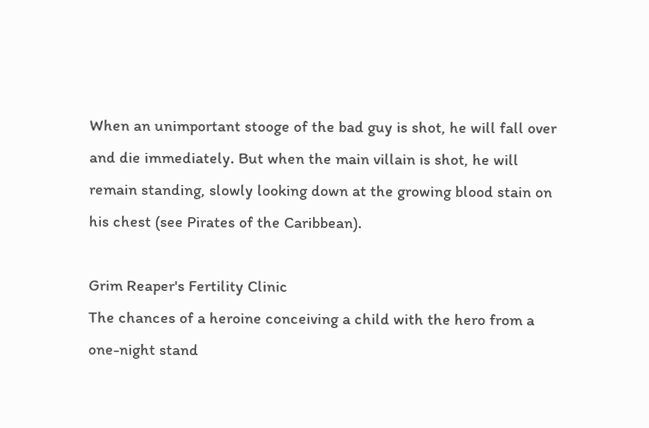When an unimportant stooge of the bad guy is shot, he will fall over and die immediately. But when the main villain is shot, he will remain standing, slowly looking down at the growing blood stain on his chest (see Pirates of the Caribbean).

Grim Reaper's Fertility Clinic
The chances of a heroine conceiving a child with the hero from a one-night stand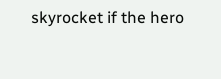skyrocket if the hero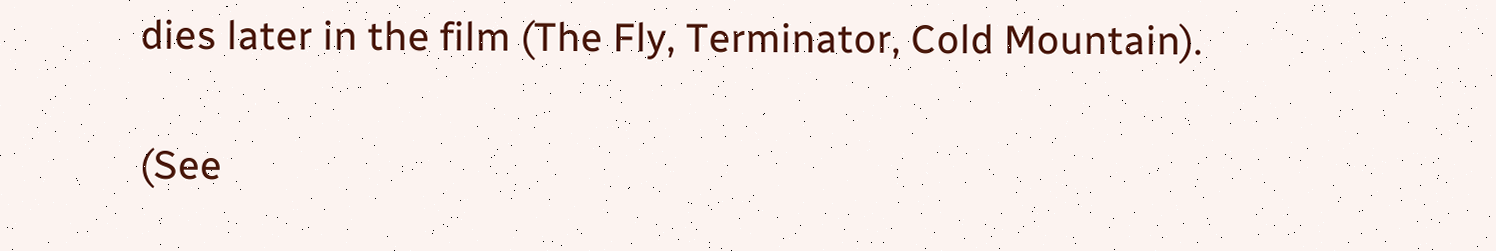dies later in the film (The Fly, Terminator, Cold Mountain).

(See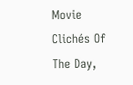Movie Clichés Of The Day,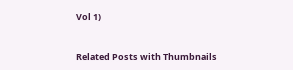Vol 1)


Related Posts with Thumbnails